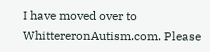I have moved over to WhittereronAutism.com. Please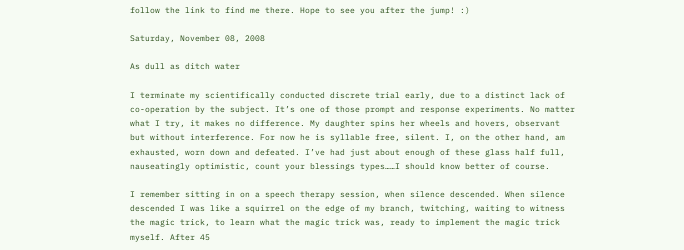follow the link to find me there. Hope to see you after the jump! :)

Saturday, November 08, 2008

As dull as ditch water

I terminate my scientifically conducted discrete trial early, due to a distinct lack of co-operation by the subject. It’s one of those prompt and response experiments. No matter what I try, it makes no difference. My daughter spins her wheels and hovers, observant but without interference. For now he is syllable free, silent. I, on the other hand, am exhausted, worn down and defeated. I’ve had just about enough of these glass half full, nauseatingly optimistic, count your blessings types……I should know better of course.

I remember sitting in on a speech therapy session, when silence descended. When silence descended I was like a squirrel on the edge of my branch, twitching, waiting to witness the magic trick, to learn what the magic trick was, ready to implement the magic trick myself. After 45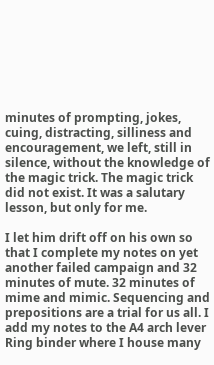minutes of prompting, jokes, cuing, distracting, silliness and encouragement, we left, still in silence, without the knowledge of the magic trick. The magic trick did not exist. It was a salutary lesson, but only for me.

I let him drift off on his own so that I complete my notes on yet another failed campaign and 32 minutes of mute. 32 minutes of mime and mimic. Sequencing and prepositions are a trial for us all. I add my notes to the A4 arch lever Ring binder where I house many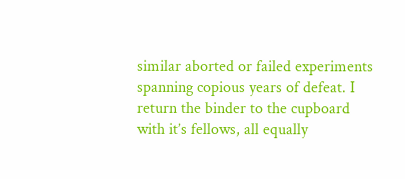similar aborted or failed experiments spanning copious years of defeat. I return the binder to the cupboard with it’s fellows, all equally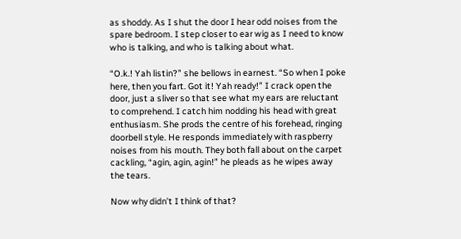as shoddy. As I shut the door I hear odd noises from the spare bedroom. I step closer to ear wig as I need to know who is talking, and who is talking about what.

“O.k.! Yah listin?” she bellows in earnest. “So when I poke here, then you fart. Got it! Yah ready!” I crack open the door, just a sliver so that see what my ears are reluctant to comprehend. I catch him nodding his head with great enthusiasm. She prods the centre of his forehead, ringing doorbell style. He responds immediately with raspberry noises from his mouth. They both fall about on the carpet cackling, “agin, agin, agin!” he pleads as he wipes away the tears.

Now why didn’t I think of that?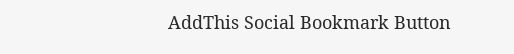AddThis Social Bookmark Button